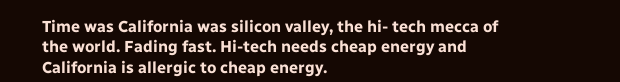Time was California was silicon valley, the hi- tech mecca of the world. Fading fast. Hi-tech needs cheap energy and California is allergic to cheap energy.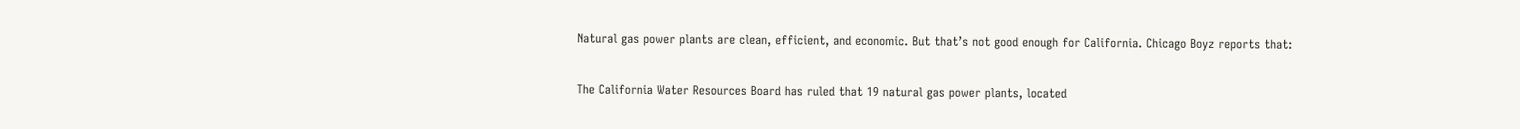Natural gas power plants are clean, efficient, and economic. But that’s not good enough for California. Chicago Boyz reports that:

The California Water Resources Board has ruled that 19 natural gas power plants, located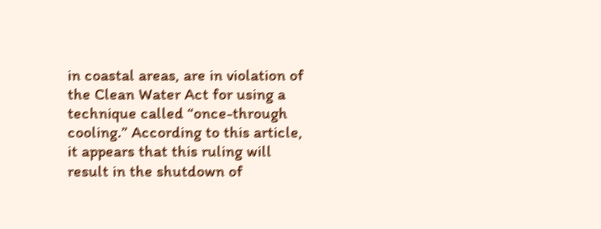in coastal areas, are in violation of the Clean Water Act for using a technique called “once-through cooling.” According to this article, it appears that this ruling will result in the shutdown of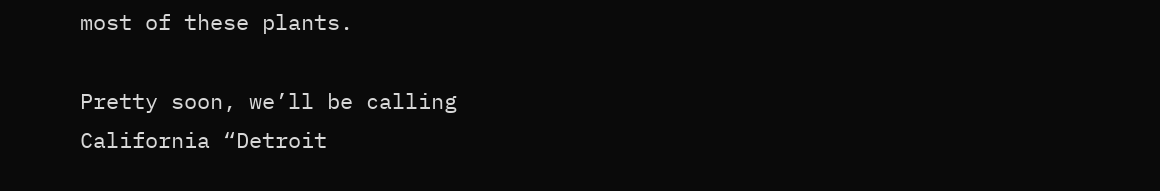most of these plants.

Pretty soon, we’ll be calling California “Detroit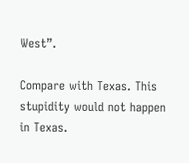West”.

Compare with Texas. This stupidity would not happen in Texas.